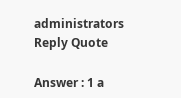administrators Reply Quote

Answer : 1 a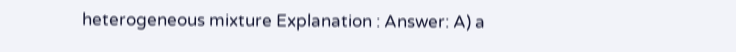heterogeneous mixture Explanation : Answer: A) a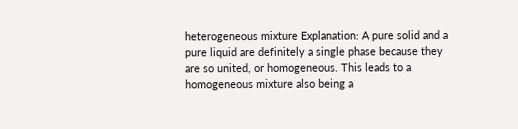heterogeneous mixture Explanation: A pure solid and a pure liquid are definitely a single phase because they are so united, or homogeneous. This leads to a homogeneous mixture also being a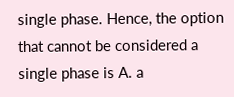single phase. Hence, the option that cannot be considered a single phase is A. a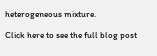heterogeneous mixture.

Click here to see the full blog post